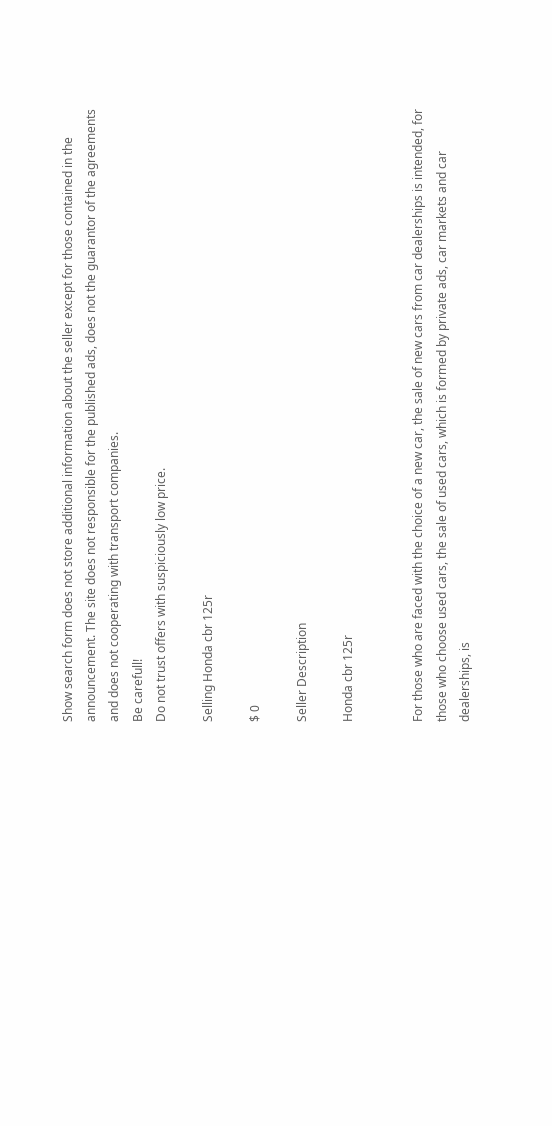Show search form does not store additional information about the seller except for those contained in the announcement. The site does not responsible for the published ads, does not the guarantor of the agreements and does not cooperating with transport companies.
Be carefull!
Do not trust offers with suspiciously low price.

Selling Honda cbr 125r

$ 0

Seller Description

Honda cbr 125r


For those who are faced with the choice of a new car, the sale of new cars from car dealerships is intended, for those who choose used cars, the sale of used cars, which is formed by private ads, car markets and car dealerships, is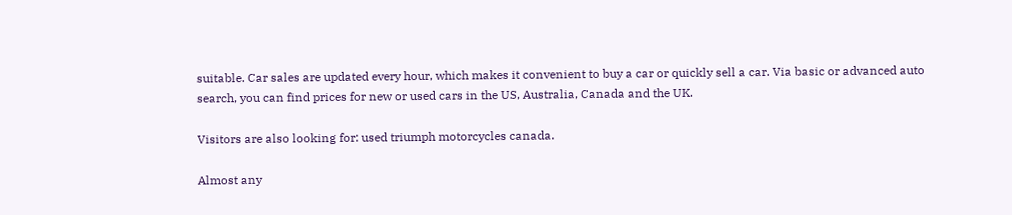suitable. Car sales are updated every hour, which makes it convenient to buy a car or quickly sell a car. Via basic or advanced auto search, you can find prices for new or used cars in the US, Australia, Canada and the UK.

Visitors are also looking for: used triumph motorcycles canada.

Almost any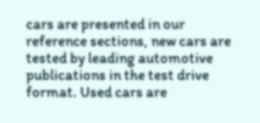cars are presented in our reference sections, new cars are tested by leading automotive publications in the test drive format. Used cars are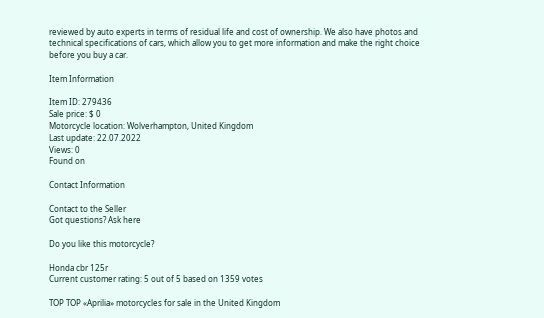reviewed by auto experts in terms of residual life and cost of ownership. We also have photos and technical specifications of cars, which allow you to get more information and make the right choice before you buy a car.

Item Information

Item ID: 279436
Sale price: $ 0
Motorcycle location: Wolverhampton, United Kingdom
Last update: 22.07.2022
Views: 0
Found on

Contact Information

Contact to the Seller
Got questions? Ask here

Do you like this motorcycle?

Honda cbr 125r
Current customer rating: 5 out of 5 based on 1359 votes

TOP TOP «Aprilia» motorcycles for sale in the United Kingdom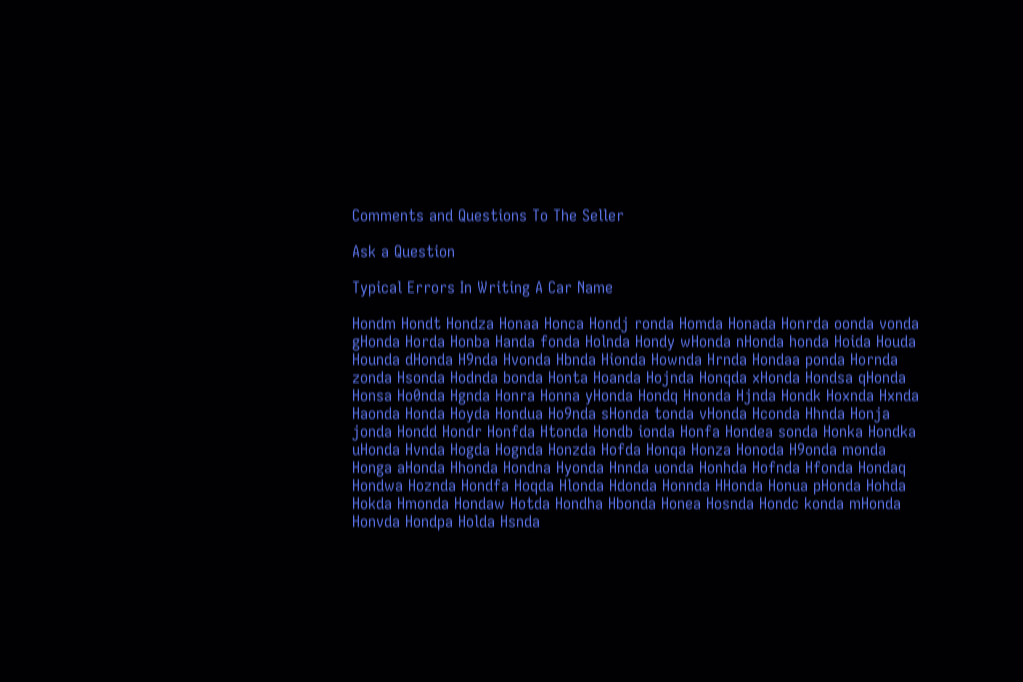Comments and Questions To The Seller

Ask a Question

Typical Errors In Writing A Car Name

Hondm Hondt Hondza Honaa Honca Hondj ronda Homda Honada Honrda oonda vonda gHonda Horda Honba Handa fonda Holnda Hondy wHonda nHonda honda Hoida Houda Hounda dHonda H9nda Hvonda Hbnda Hionda Hownda Hrnda Hondaa ponda Hornda zonda Hsonda Hodnda bonda Honta Hoanda Hojnda Honqda xHonda Hondsa qHonda Honsa Ho0nda Hgnda Honra Honna yHonda Hondq Hnonda Hjnda Hondk Hoxnda Hxnda Haonda Honda Hoyda Hondua Ho9nda sHonda tonda vHonda Hconda Hhnda Honja jonda Hondd Hondr Honfda Htonda Hondb ionda Honfa Hondea sonda Honka Hondka uHonda Hvnda Hogda Hognda Honzda Hofda Honqa Honza Honoda H9onda monda Honga aHonda Hhonda Hondna Hyonda Hnnda uonda Honhda Hofnda Hfonda Hondaq Hondwa Hoznda Hondfa Hoqda Hlonda Hdonda Honnda HHonda Honua pHonda Hohda Hokda Hmonda Hondaw Hotda Hondha Hbonda Honea Hosnda Hondc konda mHonda Honvda Hondpa Holda Hsnda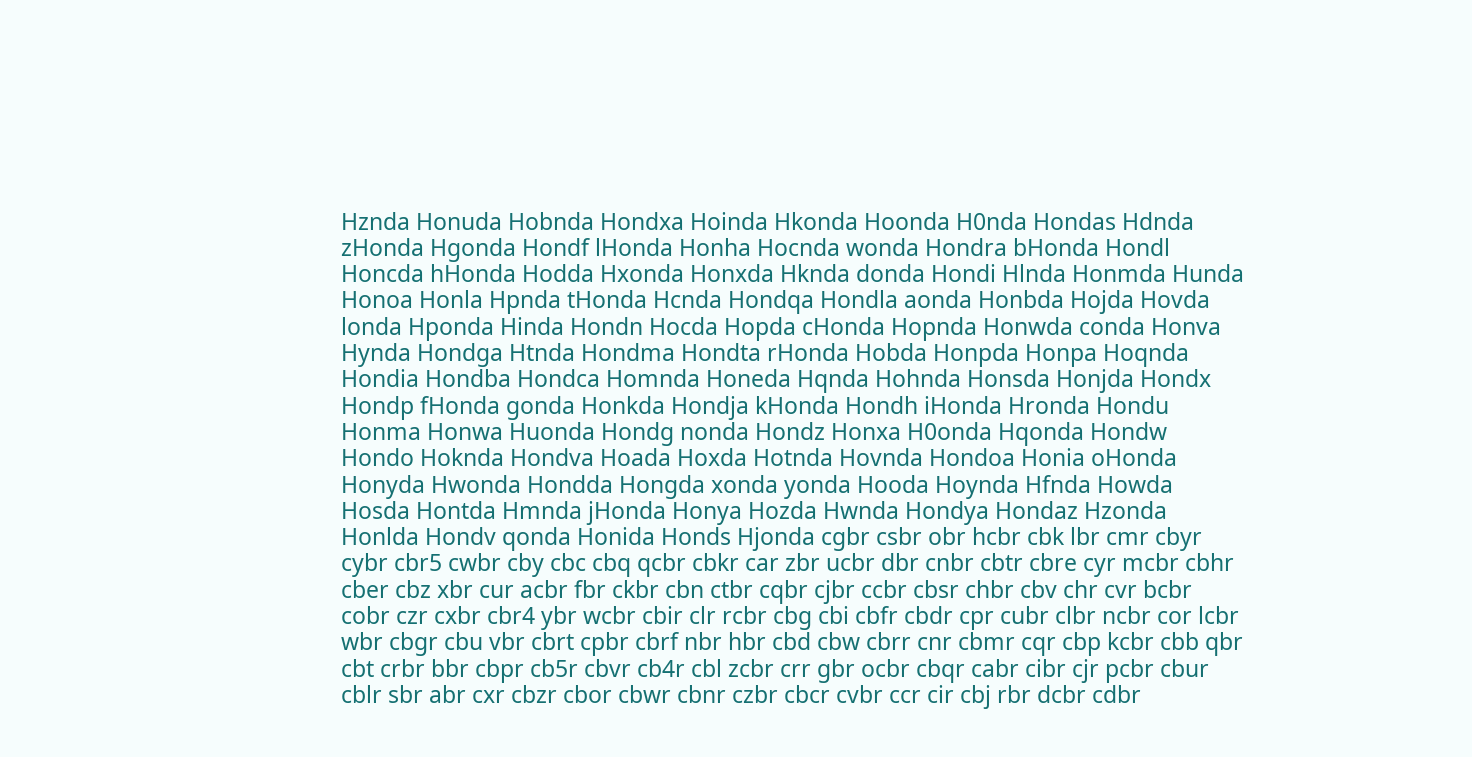Hznda Honuda Hobnda Hondxa Hoinda Hkonda Hoonda H0nda Hondas Hdnda zHonda Hgonda Hondf lHonda Honha Hocnda wonda Hondra bHonda Hondl Honcda hHonda Hodda Hxonda Honxda Hknda donda Hondi Hlnda Honmda Hunda Honoa Honla Hpnda tHonda Hcnda Hondqa Hondla aonda Honbda Hojda Hovda londa Hponda Hinda Hondn Hocda Hopda cHonda Hopnda Honwda conda Honva Hynda Hondga Htnda Hondma Hondta rHonda Hobda Honpda Honpa Hoqnda Hondia Hondba Hondca Homnda Honeda Hqnda Hohnda Honsda Honjda Hondx Hondp fHonda gonda Honkda Hondja kHonda Hondh iHonda Hronda Hondu Honma Honwa Huonda Hondg nonda Hondz Honxa H0onda Hqonda Hondw Hondo Hoknda Hondva Hoada Hoxda Hotnda Hovnda Hondoa Honia oHonda Honyda Hwonda Hondda Hongda xonda yonda Hooda Hoynda Hfnda Howda Hosda Hontda Hmnda jHonda Honya Hozda Hwnda Hondya Hondaz Hzonda Honlda Hondv qonda Honida Honds Hjonda cgbr csbr obr hcbr cbk lbr cmr cbyr cybr cbr5 cwbr cby cbc cbq qcbr cbkr car zbr ucbr dbr cnbr cbtr cbre cyr mcbr cbhr cber cbz xbr cur acbr fbr ckbr cbn ctbr cqbr cjbr ccbr cbsr chbr cbv chr cvr bcbr cobr czr cxbr cbr4 ybr wcbr cbir clr rcbr cbg cbi cbfr cbdr cpr cubr clbr ncbr cor lcbr wbr cbgr cbu vbr cbrt cpbr cbrf nbr hbr cbd cbw cbrr cnr cbmr cqr cbp kcbr cbb qbr cbt crbr bbr cbpr cb5r cbvr cb4r cbl zcbr crr gbr ocbr cbqr cabr cibr cjr pcbr cbur cblr sbr abr cxr cbzr cbor cbwr cbnr czbr cbcr cvbr ccr cir cbj rbr dcbr cdbr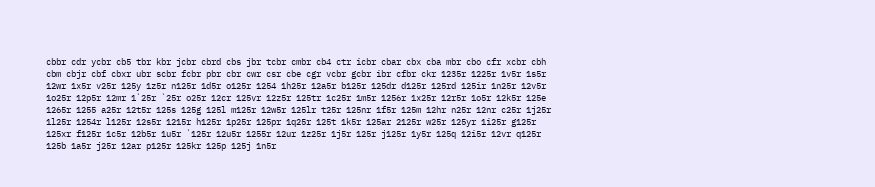cbbr cdr ycbr cb5 tbr kbr jcbr cbrd cbs jbr tcbr cmbr cb4 ctr icbr cbar cbx cba mbr cbo cfr xcbr cbh cbm cbjr cbf cbxr ubr scbr fcbr pbr cbr cwr csr cbe cgr vcbr gcbr ibr cfbr ckr 1235r 1225r 1v5r 1s5r 12wr 1x5r v25r 125y 1z5r n125r 1d5r o125r 1254 1h25r 12a5r b125r 125dr d125r 125rd 125ir 1n25r 12v5r 1o25r 12p5r 12mr 1`25r `25r o25r 12cr 125vr 12z5r 125tr 1c25r 1m5r 1256r 1x25r 12r5r 1o5r 12k5r 125e 1265r 1255 a25r 12t5r 125s 125g 125l m125r 12w5r 125lr t25r 125nr 1f5r 125m 12hr n25r 12nr c25r 1j25r 1l25r 1254r l125r 12s5r 1215r h125r 1p25r 125pr 1q25r 125t 1k5r 125ar 2125r w25r 125yr 1i25r g125r 125xr f125r 1c5r 12b5r 1u5r `125r 12u5r 1255r 12ur 1z25r 1j5r 125r j125r 1y5r 125q 12i5r 12vr q125r 125b 1a5r j25r 12ar p125r 125kr 125p 125j 1n5r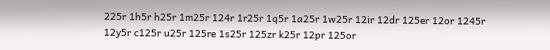225r 1h5r h25r 1m25r 124r 1r25r 1q5r 1a25r 1w25r 12ir 12dr 125er 12or 1245r 12y5r c125r u25r 125re 1s25r 125zr k25r 12pr 125or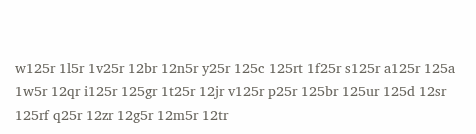w125r 1l5r 1v25r 12br 12n5r y25r 125c 125rt 1f25r s125r a125r 125a 1w5r 12qr i125r 125gr 1t25r 12jr v125r p25r 125br 125ur 125d 12sr 125rf q25r 12zr 12g5r 12m5r 12tr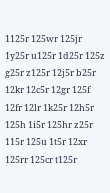1125r 125wr 125jr 1y25r u125r 1d25r 125z g25r z125r 12j5r b25r 12kr 12c5r 12gr 125f 12fr 12lr 1k25r 12h5r 125h 1i5r 125hr z25r 115r 125u 1t5r 12xr 125rr 125cr t125r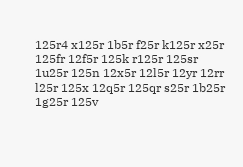125r4 x125r 1b5r f25r k125r x25r 125fr 12f5r 125k r125r 125sr 1u25r 125n 12x5r 12l5r 12yr 12rr l25r 125x 12q5r 125qr s25r 1b25r 1g25r 125v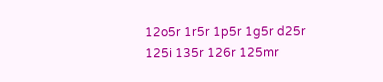12o5r 1r5r 1p5r 1g5r d25r 125i 135r 126r 125mr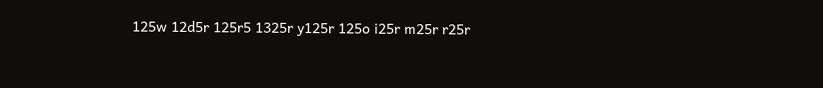125w 12d5r 125r5 1325r y125r 125o i25r m25r r25r